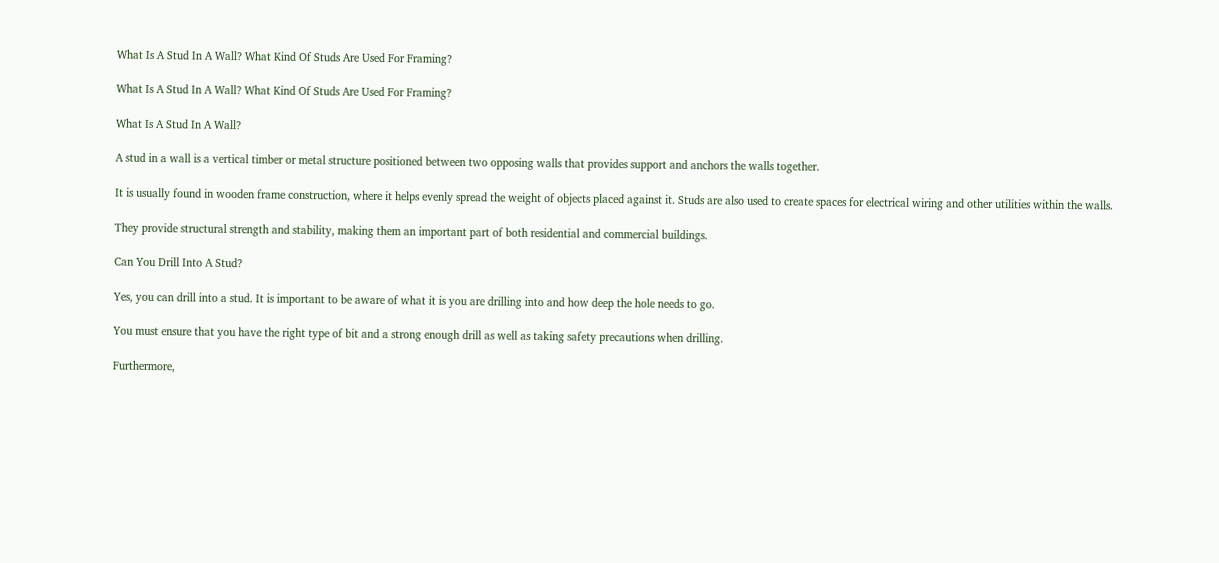What Is A Stud In A Wall? What Kind Of Studs Are Used For Framing?

What Is A Stud In A Wall? What Kind Of Studs Are Used For Framing?

What Is A Stud In A Wall?

A stud in a wall is a vertical timber or metal structure positioned between two opposing walls that provides support and anchors the walls together.

It is usually found in wooden frame construction, where it helps evenly spread the weight of objects placed against it. Studs are also used to create spaces for electrical wiring and other utilities within the walls.

They provide structural strength and stability, making them an important part of both residential and commercial buildings.

Can You Drill Into A Stud?

Yes, you can drill into a stud. It is important to be aware of what it is you are drilling into and how deep the hole needs to go.

You must ensure that you have the right type of bit and a strong enough drill as well as taking safety precautions when drilling.

Furthermore,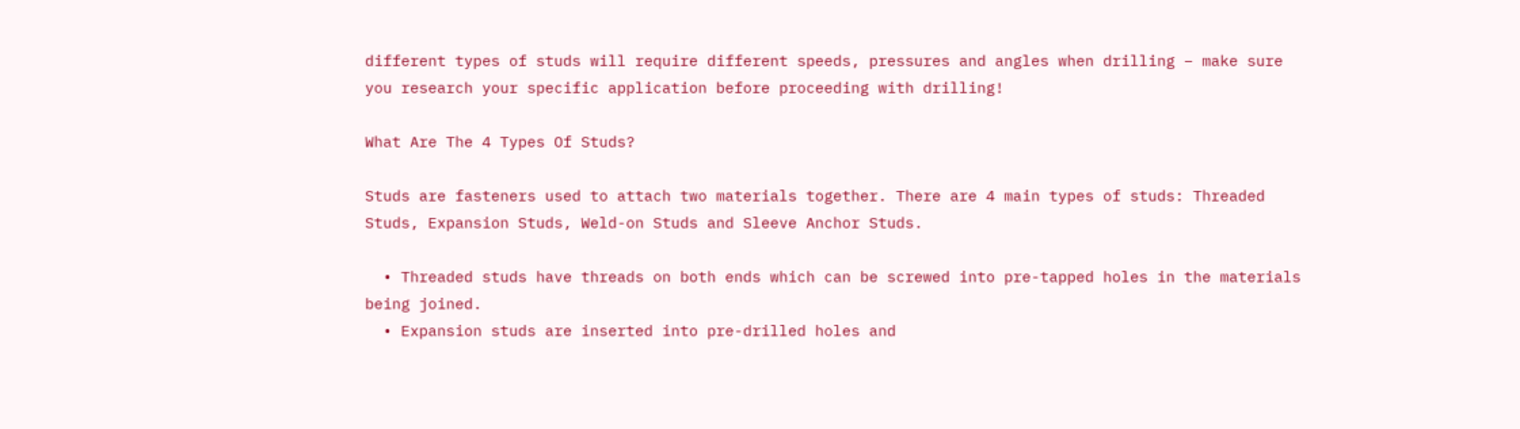different types of studs will require different speeds, pressures and angles when drilling – make sure you research your specific application before proceeding with drilling!

What Are The 4 Types Of Studs?

Studs are fasteners used to attach two materials together. There are 4 main types of studs: Threaded Studs, Expansion Studs, Weld-on Studs and Sleeve Anchor Studs.

  • Threaded studs have threads on both ends which can be screwed into pre-tapped holes in the materials being joined.
  • Expansion studs are inserted into pre-drilled holes and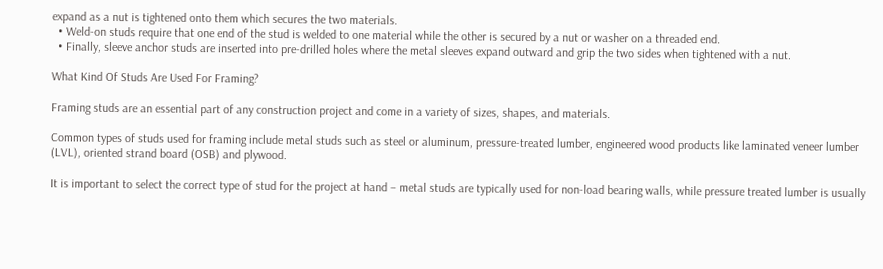expand as a nut is tightened onto them which secures the two materials.
  • Weld-on studs require that one end of the stud is welded to one material while the other is secured by a nut or washer on a threaded end.
  • Finally, sleeve anchor studs are inserted into pre-drilled holes where the metal sleeves expand outward and grip the two sides when tightened with a nut.

What Kind Of Studs Are Used For Framing?

Framing studs are an essential part of any construction project and come in a variety of sizes, shapes, and materials.

Common types of studs used for framing include metal studs such as steel or aluminum, pressure-treated lumber, engineered wood products like laminated veneer lumber (LVL), oriented strand board (OSB) and plywood.

It is important to select the correct type of stud for the project at hand – metal studs are typically used for non-load bearing walls, while pressure treated lumber is usually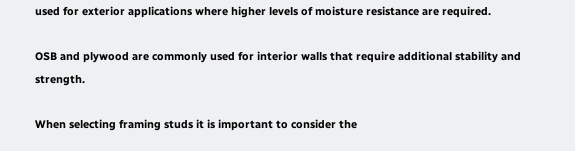used for exterior applications where higher levels of moisture resistance are required.

OSB and plywood are commonly used for interior walls that require additional stability and strength.

When selecting framing studs it is important to consider the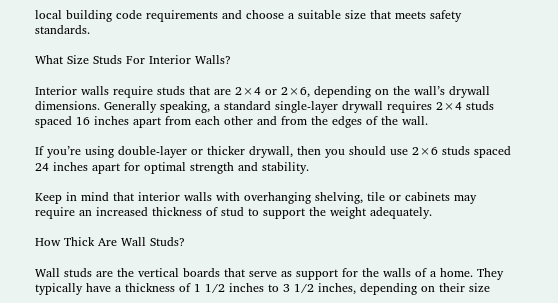local building code requirements and choose a suitable size that meets safety standards.

What Size Studs For Interior Walls?

Interior walls require studs that are 2×4 or 2×6, depending on the wall’s drywall dimensions. Generally speaking, a standard single-layer drywall requires 2×4 studs spaced 16 inches apart from each other and from the edges of the wall.

If you’re using double-layer or thicker drywall, then you should use 2×6 studs spaced 24 inches apart for optimal strength and stability.

Keep in mind that interior walls with overhanging shelving, tile or cabinets may require an increased thickness of stud to support the weight adequately.

How Thick Are Wall Studs?

Wall studs are the vertical boards that serve as support for the walls of a home. They typically have a thickness of 1 1/2 inches to 3 1/2 inches, depending on their size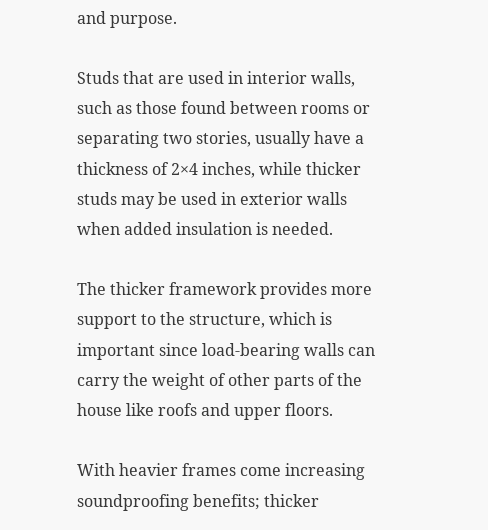and purpose.

Studs that are used in interior walls, such as those found between rooms or separating two stories, usually have a thickness of 2×4 inches, while thicker studs may be used in exterior walls when added insulation is needed.

The thicker framework provides more support to the structure, which is important since load-bearing walls can carry the weight of other parts of the house like roofs and upper floors.

With heavier frames come increasing soundproofing benefits; thicker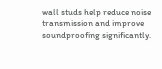wall studs help reduce noise transmission and improve soundproofing significantly.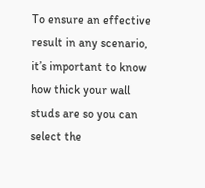To ensure an effective result in any scenario, it’s important to know how thick your wall studs are so you can select the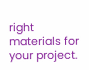right materials for your project.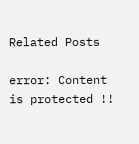Related Posts

error: Content is protected !!